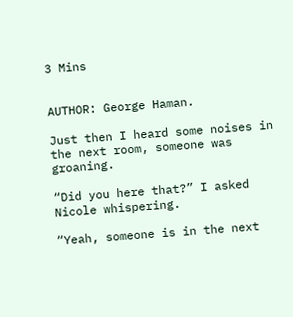3 Mins


AUTHOR: George Haman.

Just then I heard some noises in the next room, someone was groaning.

“Did you here that?” I asked Nicole whispering.

“Yeah, someone is in the next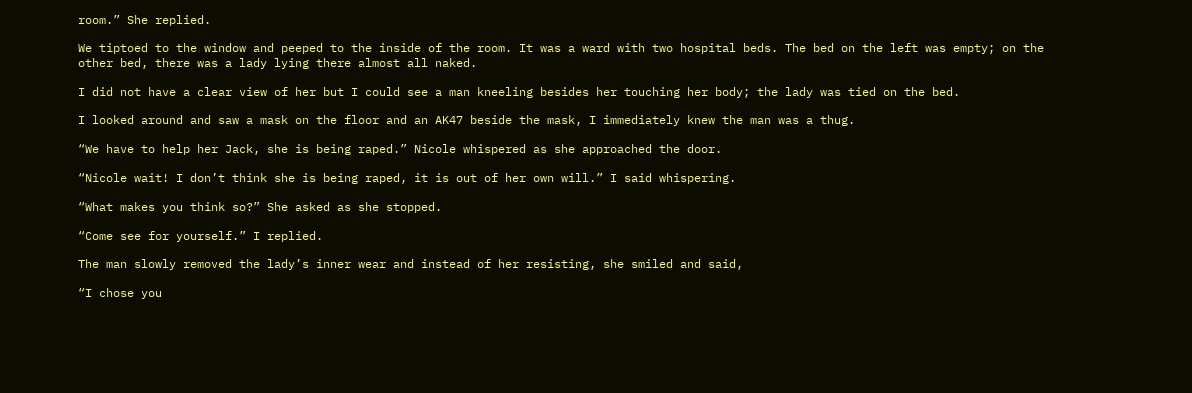room.” She replied.

We tiptoed to the window and peeped to the inside of the room. It was a ward with two hospital beds. The bed on the left was empty; on the other bed, there was a lady lying there almost all naked.

I did not have a clear view of her but I could see a man kneeling besides her touching her body; the lady was tied on the bed.

I looked around and saw a mask on the floor and an AK47 beside the mask, I immediately knew the man was a thug.

“We have to help her Jack, she is being raped.” Nicole whispered as she approached the door.

“Nicole wait! I don’t think she is being raped, it is out of her own will.” I said whispering.

“What makes you think so?” She asked as she stopped.

“Come see for yourself.” I replied.

The man slowly removed the lady’s inner wear and instead of her resisting, she smiled and said,

“I chose you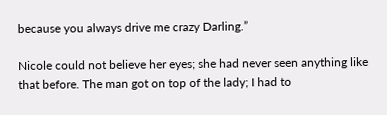because you always drive me crazy Darling.”

Nicole could not believe her eyes; she had never seen anything like that before. The man got on top of the lady; I had to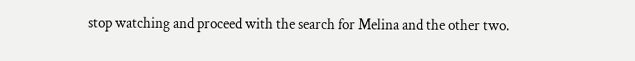stop watching and proceed with the search for Melina and the other two.